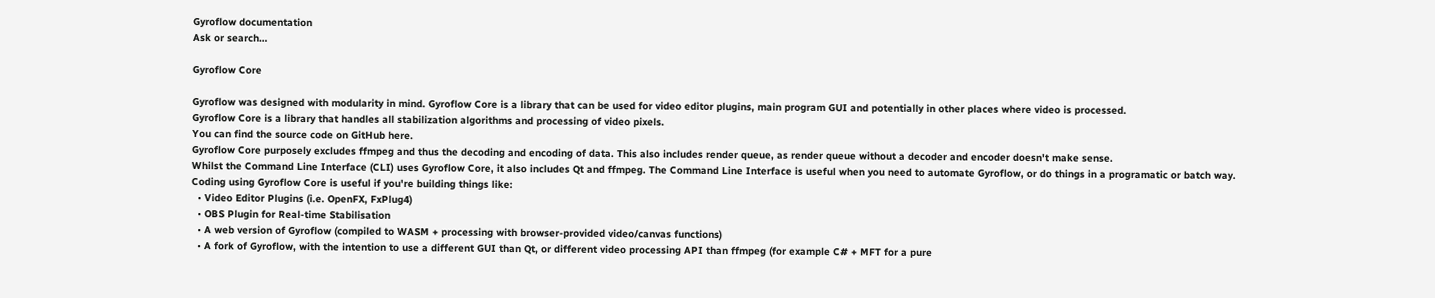Gyroflow documentation
Ask or search…

Gyroflow Core

Gyroflow was designed with modularity in mind. Gyroflow Core is a library that can be used for video editor plugins, main program GUI and potentially in other places where video is processed.
Gyroflow Core is a library that handles all stabilization algorithms and processing of video pixels.
You can find the source code on GitHub here.
Gyroflow Core purposely excludes ffmpeg and thus the decoding and encoding of data. This also includes render queue, as render queue without a decoder and encoder doesn't make sense.
Whilst the Command Line Interface (CLI) uses Gyroflow Core, it also includes Qt and ffmpeg. The Command Line Interface is useful when you need to automate Gyroflow, or do things in a programatic or batch way.
Coding using Gyroflow Core is useful if you're building things like:
  • Video Editor Plugins (i.e. OpenFX, FxPlug4)
  • OBS Plugin for Real-time Stabilisation
  • A web version of Gyroflow (compiled to WASM + processing with browser-provided video/canvas functions)
  • A fork of Gyroflow, with the intention to use a different GUI than Qt, or different video processing API than ffmpeg (for example C# + MFT for a pure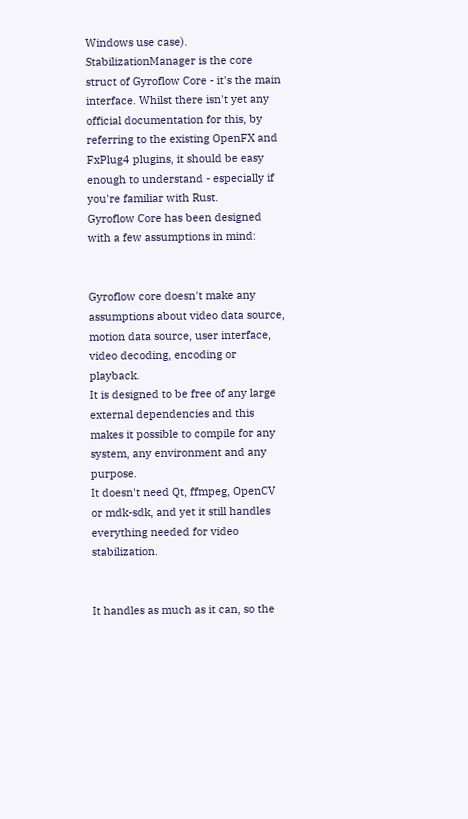Windows use case).
StabilizationManager is the core struct of Gyroflow Core - it's the main interface. Whilst there isn't yet any official documentation for this, by referring to the existing OpenFX and FxPlug4 plugins, it should be easy enough to understand - especially if you're familiar with Rust.
Gyroflow Core has been designed with a few assumptions in mind:


Gyroflow core doesn't make any assumptions about video data source, motion data source, user interface, video decoding, encoding or playback.
It is designed to be free of any large external dependencies and this makes it possible to compile for any system, any environment and any purpose.
It doesn't need Qt, ffmpeg, OpenCV or mdk-sdk, and yet it still handles everything needed for video stabilization.


It handles as much as it can, so the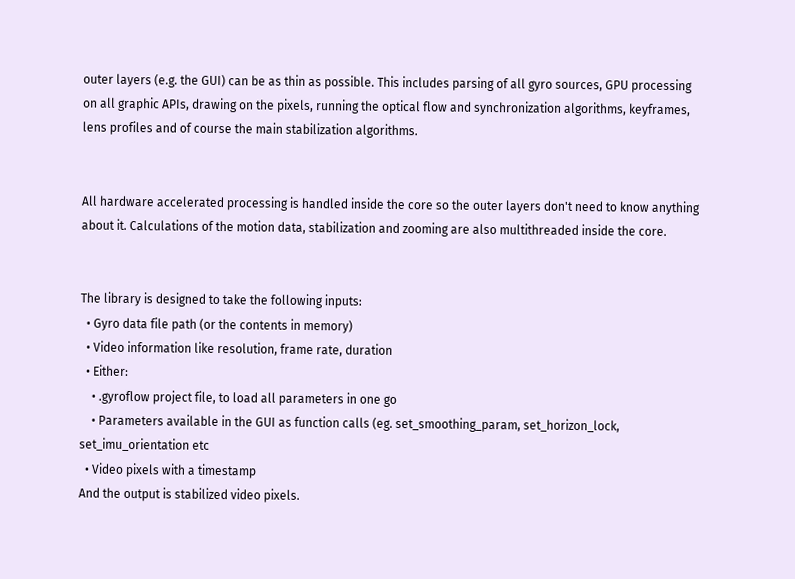outer layers (e.g. the GUI) can be as thin as possible. This includes parsing of all gyro sources, GPU processing on all graphic APIs, drawing on the pixels, running the optical flow and synchronization algorithms, keyframes, lens profiles and of course the main stabilization algorithms.


All hardware accelerated processing is handled inside the core so the outer layers don't need to know anything about it. Calculations of the motion data, stabilization and zooming are also multithreaded inside the core.


The library is designed to take the following inputs:
  • Gyro data file path (or the contents in memory)
  • Video information like resolution, frame rate, duration
  • Either:
    • .gyroflow project file, to load all parameters in one go
    • Parameters available in the GUI as function calls (eg. set_smoothing_param, set_horizon_lock, set_imu_orientation etc
  • Video pixels with a timestamp
And the output is stabilized video pixels.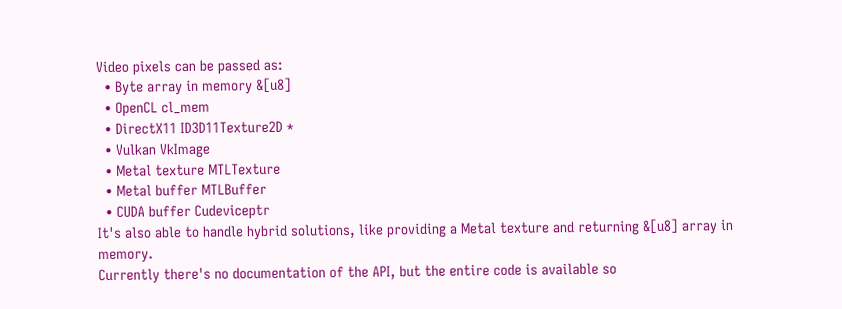Video pixels can be passed as:
  • Byte array in memory &[u8]
  • OpenCL cl_mem
  • DirectX11 ID3D11Texture2D *
  • Vulkan VkImage
  • Metal texture MTLTexture
  • Metal buffer MTLBuffer
  • CUDA buffer Cudeviceptr
It's also able to handle hybrid solutions, like providing a Metal texture and returning &[u8] array in memory.
Currently there's no documentation of the API, but the entire code is available so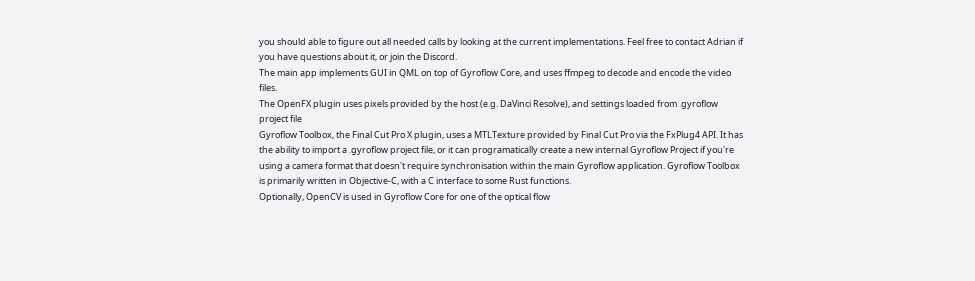you should able to figure out all needed calls by looking at the current implementations. Feel free to contact Adrian if you have questions about it, or join the Discord.
The main app implements GUI in QML on top of Gyroflow Core, and uses ffmpeg to decode and encode the video files.
The OpenFX plugin uses pixels provided by the host (e.g. DaVinci Resolve), and settings loaded from .gyroflow project file
Gyroflow Toolbox, the Final Cut Pro X plugin, uses a MTLTexture provided by Final Cut Pro via the FxPlug4 API. It has the ability to import a .gyroflow project file, or it can programatically create a new internal Gyroflow Project if you're using a camera format that doesn't require synchronisation within the main Gyroflow application. Gyroflow Toolbox is primarily written in Objective-C, with a C interface to some Rust functions.
Optionally, OpenCV is used in Gyroflow Core for one of the optical flow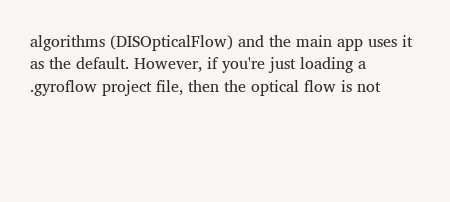algorithms (DISOpticalFlow) and the main app uses it as the default. However, if you're just loading a .gyroflow project file, then the optical flow is not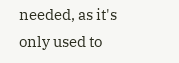needed, as it's only used to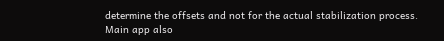determine the offsets and not for the actual stabilization process.
Main app also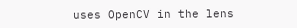uses OpenCV in the lens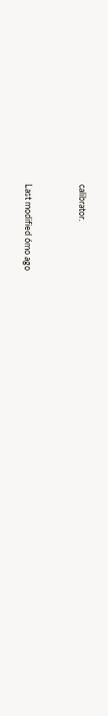calibrator.


Last modified 6mo ago